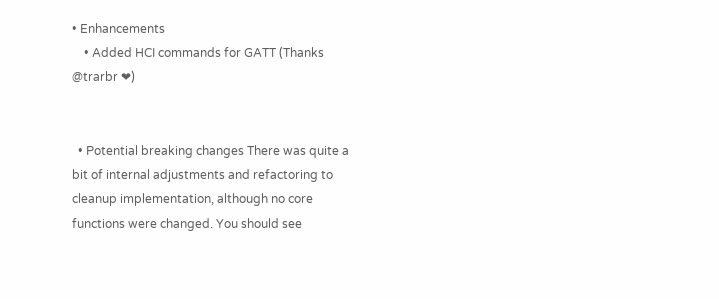• Enhancements
    • Added HCI commands for GATT (Thanks @trarbr ❤)


  • Potential breaking changes There was quite a bit of internal adjustments and refactoring to cleanup implementation, although no core functions were changed. You should see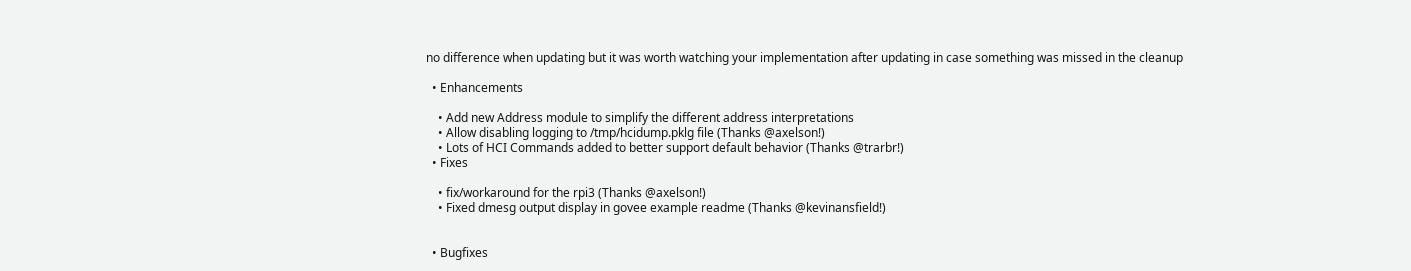no difference when updating but it was worth watching your implementation after updating in case something was missed in the cleanup

  • Enhancements

    • Add new Address module to simplify the different address interpretations
    • Allow disabling logging to /tmp/hcidump.pklg file (Thanks @axelson!)
    • Lots of HCI Commands added to better support default behavior (Thanks @trarbr!)
  • Fixes

    • fix/workaround for the rpi3 (Thanks @axelson!)
    • Fixed dmesg output display in govee example readme (Thanks @kevinansfield!)


  • Bugfixes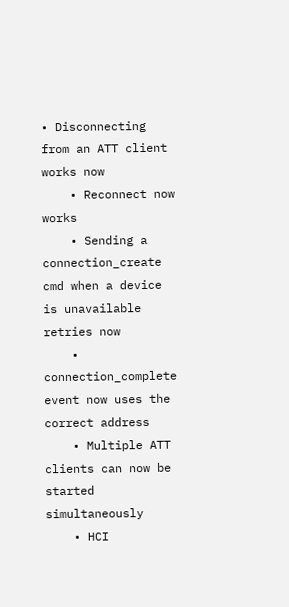• Disconnecting from an ATT client works now
    • Reconnect now works
    • Sending a connection_create cmd when a device is unavailable retries now
    • connection_complete event now uses the correct address
    • Multiple ATT clients can now be started simultaneously
    • HCI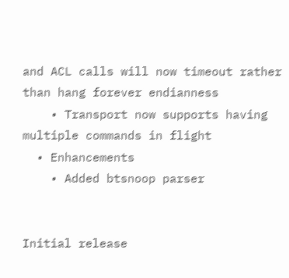and ACL calls will now timeout rather than hang forever endianness
    • Transport now supports having multiple commands in flight
  • Enhancements
    • Added btsnoop parser


Initial release